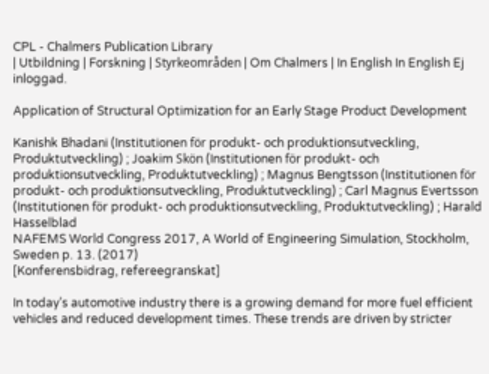CPL - Chalmers Publication Library
| Utbildning | Forskning | Styrkeområden | Om Chalmers | In English In English Ej inloggad.

Application of Structural Optimization for an Early Stage Product Development

Kanishk Bhadani (Institutionen för produkt- och produktionsutveckling, Produktutveckling) ; Joakim Skön (Institutionen för produkt- och produktionsutveckling, Produktutveckling) ; Magnus Bengtsson (Institutionen för produkt- och produktionsutveckling, Produktutveckling) ; Carl Magnus Evertsson (Institutionen för produkt- och produktionsutveckling, Produktutveckling) ; Harald Hasselblad
NAFEMS World Congress 2017, A World of Engineering Simulation, Stockholm, Sweden p. 13. (2017)
[Konferensbidrag, refereegranskat]

In today’s automotive industry there is a growing demand for more fuel efficient vehicles and reduced development times. These trends are driven by stricter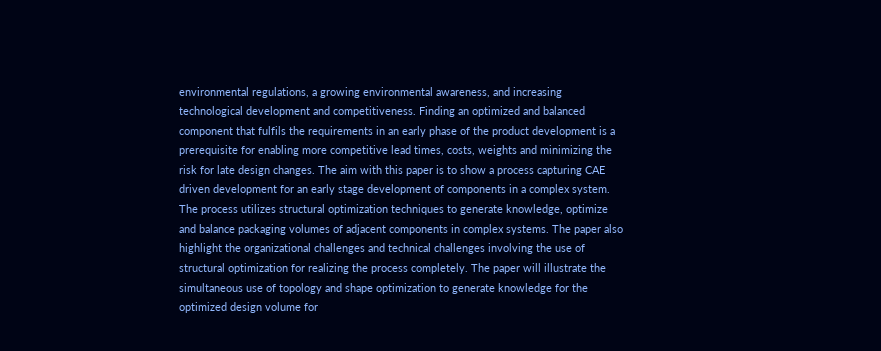environmental regulations, a growing environmental awareness, and increasing technological development and competitiveness. Finding an optimized and balanced component that fulfils the requirements in an early phase of the product development is a prerequisite for enabling more competitive lead times, costs, weights and minimizing the risk for late design changes. The aim with this paper is to show a process capturing CAE driven development for an early stage development of components in a complex system. The process utilizes structural optimization techniques to generate knowledge, optimize and balance packaging volumes of adjacent components in complex systems. The paper also highlight the organizational challenges and technical challenges involving the use of structural optimization for realizing the process completely. The paper will illustrate the simultaneous use of topology and shape optimization to generate knowledge for the optimized design volume for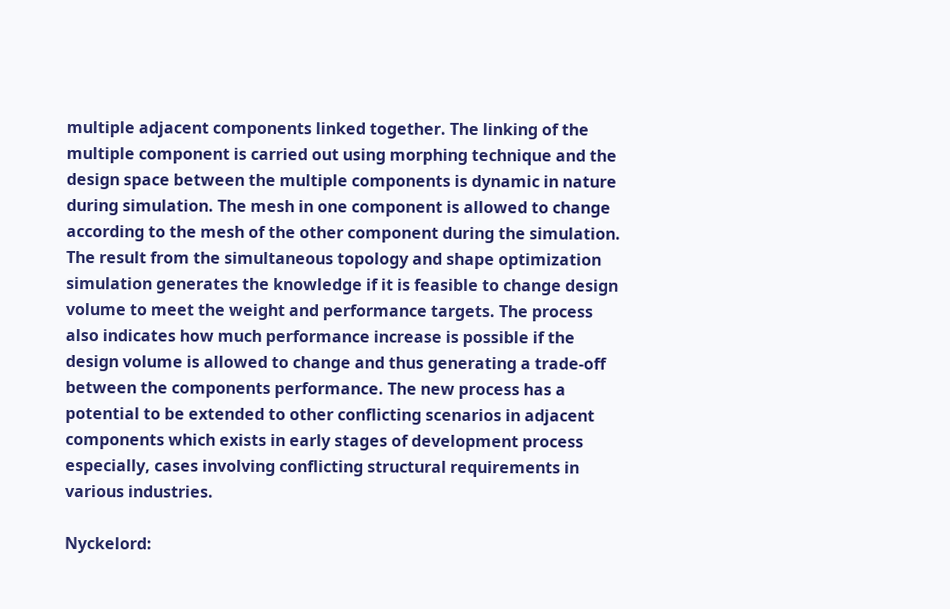multiple adjacent components linked together. The linking of the multiple component is carried out using morphing technique and the design space between the multiple components is dynamic in nature during simulation. The mesh in one component is allowed to change according to the mesh of the other component during the simulation. The result from the simultaneous topology and shape optimization simulation generates the knowledge if it is feasible to change design volume to meet the weight and performance targets. The process also indicates how much performance increase is possible if the design volume is allowed to change and thus generating a trade-off between the components performance. The new process has a potential to be extended to other conflicting scenarios in adjacent components which exists in early stages of development process especially, cases involving conflicting structural requirements in various industries.

Nyckelord: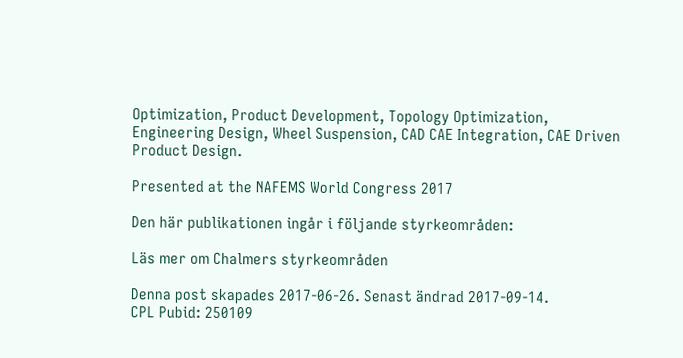Optimization, Product Development, Topology Optimization, Engineering Design, Wheel Suspension, CAD CAE Integration, CAE Driven Product Design.

Presented at the NAFEMS World Congress 2017

Den här publikationen ingår i följande styrkeområden:

Läs mer om Chalmers styrkeområden

Denna post skapades 2017-06-26. Senast ändrad 2017-09-14.
CPL Pubid: 250109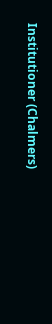Institutioner (Chalmers)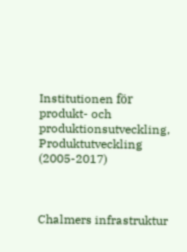Institutionen för produkt- och produktionsutveckling, Produktutveckling (2005-2017)



Chalmers infrastruktur